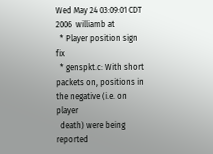Wed May 24 03:09:01 CDT 2006  williamb at
  * Player position sign fix
  * genspkt.c: With short packets on, positions in the negative (i.e. on player
  death) were being reported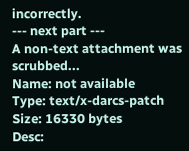incorrectly.
--- next part ---
A non-text attachment was scrubbed...
Name: not available
Type: text/x-darcs-patch
Size: 16330 bytes
Desc: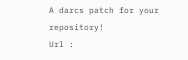A darcs patch for your repository!
Url :